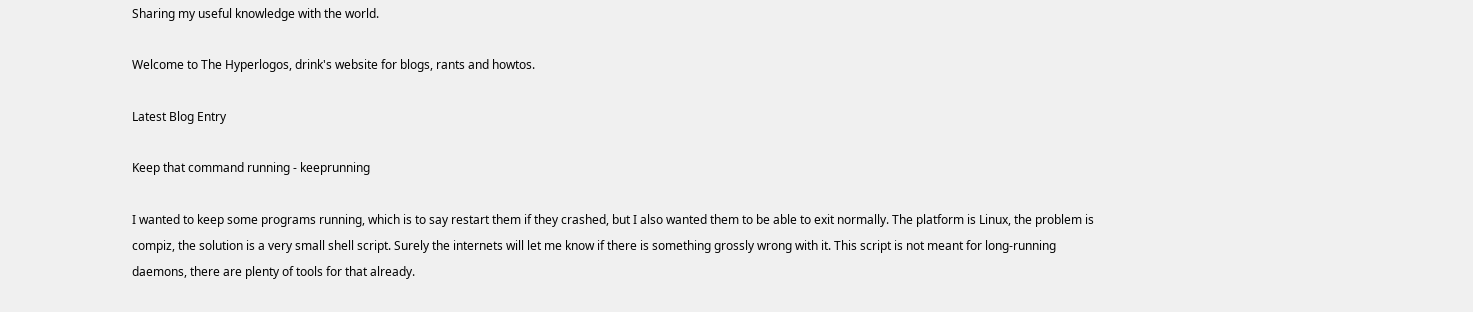Sharing my useful knowledge with the world.

Welcome to The Hyperlogos, drink's website for blogs, rants and howtos.

Latest Blog Entry

Keep that command running - keeprunning

I wanted to keep some programs running, which is to say restart them if they crashed, but I also wanted them to be able to exit normally. The platform is Linux, the problem is compiz, the solution is a very small shell script. Surely the internets will let me know if there is something grossly wrong with it. This script is not meant for long-running daemons, there are plenty of tools for that already.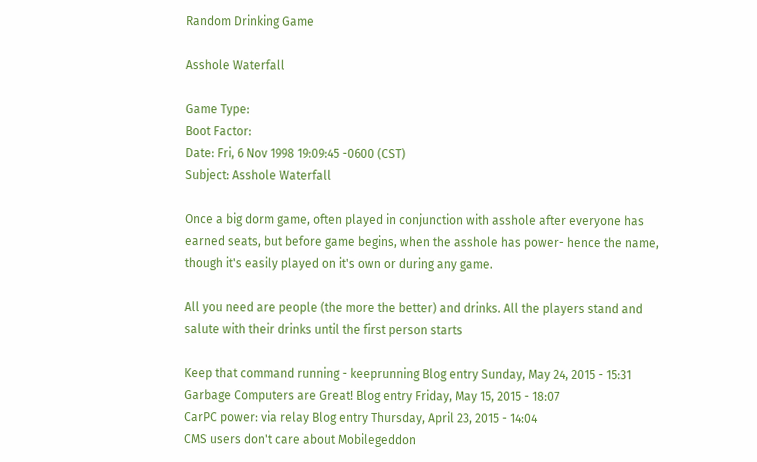Random Drinking Game

Asshole Waterfall

Game Type:
Boot Factor:
Date: Fri, 6 Nov 1998 19:09:45 -0600 (CST)
Subject: Asshole Waterfall

Once a big dorm game, often played in conjunction with asshole after everyone has earned seats, but before game begins, when the asshole has power- hence the name, though it's easily played on it's own or during any game.

All you need are people (the more the better) and drinks. All the players stand and salute with their drinks until the first person starts

Keep that command running - keeprunning Blog entry Sunday, May 24, 2015 - 15:31
Garbage Computers are Great! Blog entry Friday, May 15, 2015 - 18:07
CarPC power: via relay Blog entry Thursday, April 23, 2015 - 14:04
CMS users don't care about Mobilegeddon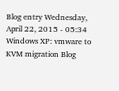Blog entry Wednesday, April 22, 2015 - 05:34
Windows XP: vmware to KVM migration Blog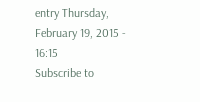entry Thursday, February 19, 2015 - 16:15
Subscribe to